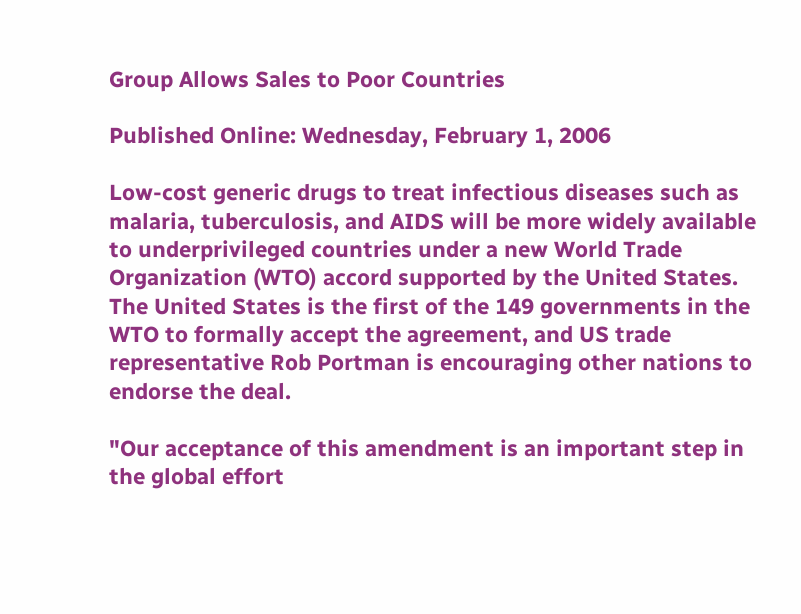Group Allows Sales to Poor Countries

Published Online: Wednesday, February 1, 2006

Low-cost generic drugs to treat infectious diseases such as malaria, tuberculosis, and AIDS will be more widely available to underprivileged countries under a new World Trade Organization (WTO) accord supported by the United States. The United States is the first of the 149 governments in the WTO to formally accept the agreement, and US trade representative Rob Portman is encouraging other nations to endorse the deal.

"Our acceptance of this amendment is an important step in the global effort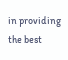in providing the best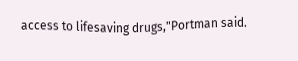access to lifesaving drugs,"Portman said.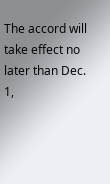The accord will take effect no later than Dec. 1,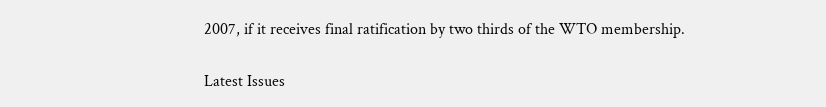2007, if it receives final ratification by two thirds of the WTO membership.

Latest Issues